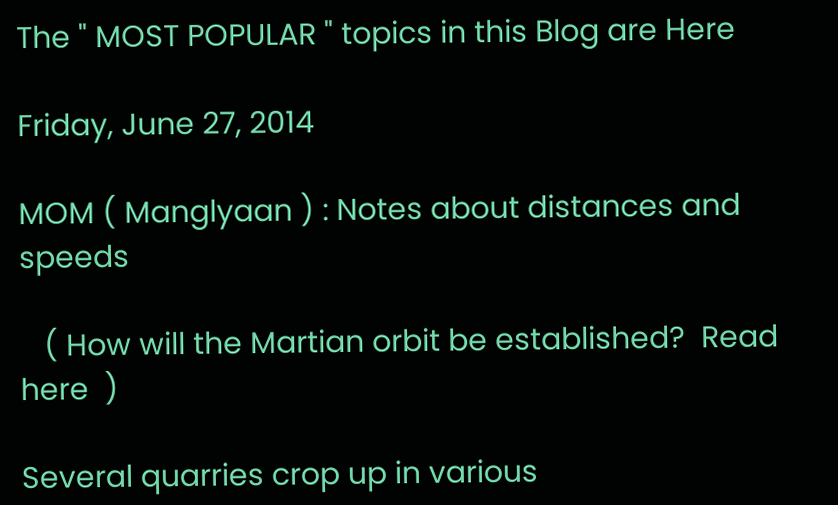The " MOST POPULAR " topics in this Blog are Here

Friday, June 27, 2014

MOM ( Manglyaan ) : Notes about distances and speeds

   ( How will the Martian orbit be established?  Read  here  )

Several quarries crop up in various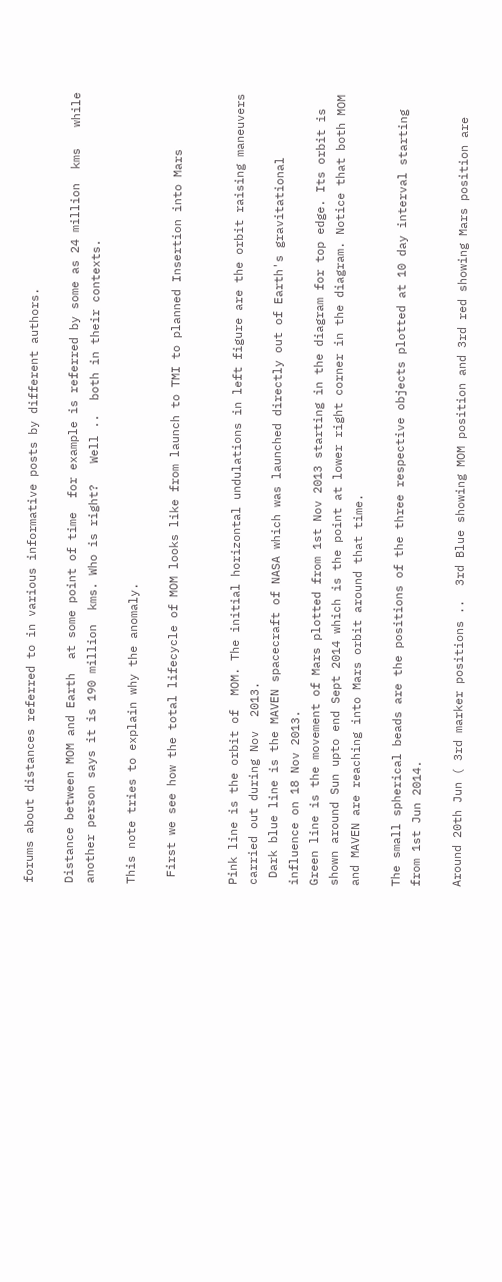forums about distances referred to in various informative posts by different authors.

Distance between MOM and Earth  at some point of time  for example is referred by some as 24 million  kms   while another person says it is 190 million  kms. Who is right?   Well ..  both in their contexts.

This note tries to explain why the anomaly.

 First we see how the total lifecycle of MOM looks like from launch to TMI to planned Insertion into Mars


Pink line is the orbit of  MOM. The initial horizontal undulations in left figure are the orbit raising maneuvers carried out during Nov  2013.
 Dark blue line is the MAVEN spacecraft of NASA which was launched directly out of Earth's gravitational  influence on 18 Nov 2013.
Green line is the movement of Mars plotted from 1st Nov 2013 starting in the diagram for top edge. Its orbit is shown around Sun upto end Sept 2014 which is the point at lower right corner in the diagram. Notice that both MOM and MAVEN are reaching into Mars orbit around that time.

The small spherical beads are the positions of the three respective objects plotted at 10 day interval starting from 1st Jun 2014.

Around 20th Jun ( 3rd marker positions ..  3rd Blue showing MOM position and 3rd red showing Mars position are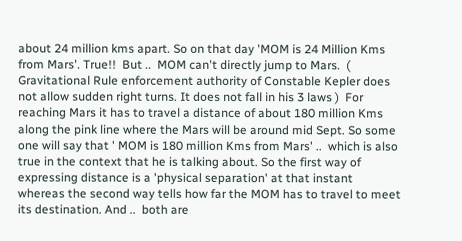about 24 million kms apart. So on that day 'MOM is 24 Million Kms from Mars'. True!!  But ..  MOM can't directly jump to Mars.  ( Gravitational Rule enforcement authority of Constable Kepler does not allow sudden right turns. It does not fall in his 3 laws )  For reaching Mars it has to travel a distance of about 180 million Kms along the pink line where the Mars will be around mid Sept. So some one will say that ' MOM is 180 million Kms from Mars' ..  which is also true in the context that he is talking about. So the first way of expressing distance is a 'physical separation' at that instant whereas the second way tells how far the MOM has to travel to meet its destination. And ..  both are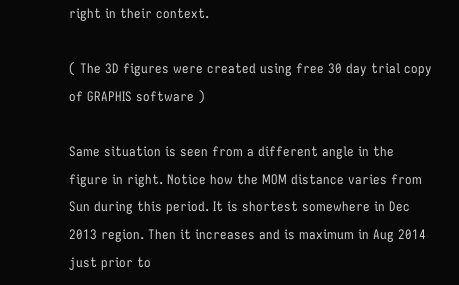right in their context.

( The 3D figures were created using free 30 day trial copy of GRAPHIS software )

Same situation is seen from a different angle in the figure in right. Notice how the MOM distance varies from Sun during this period. It is shortest somewhere in Dec 2013 region. Then it increases and is maximum in Aug 2014 just prior to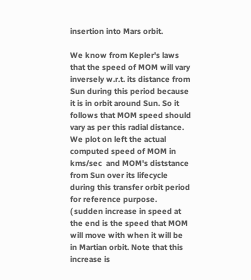insertion into Mars orbit.

We know from Kepler's laws that the speed of MOM will vary inversely w.r.t. its distance from Sun during this period because it is in orbit around Sun. So it follows that MOM speed should vary as per this radial distance. We plot on left the actual computed speed of MOM in kms/sec  and MOM's diststance from Sun over its lifecycle during this transfer orbit period for reference purpose.
( sudden increase in speed at the end is the speed that MOM will move with when it will be in Martian orbit. Note that this increase is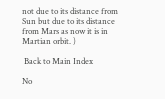not due to its distance from Sun but due to its distance from Mars as now it is in Martian orbit. )

 Back to Main Index

No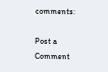comments:

Post a Comment